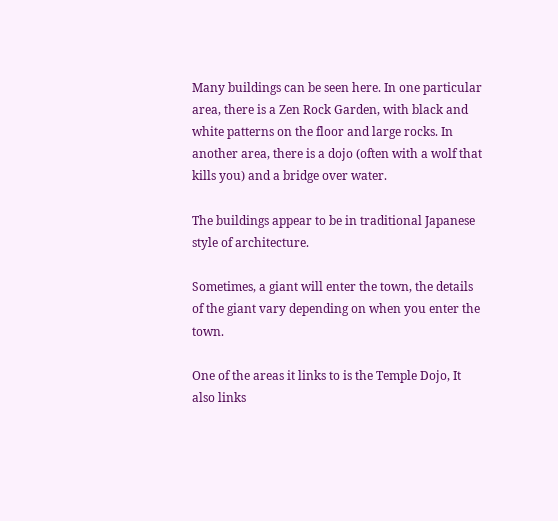Many buildings can be seen here. In one particular area, there is a Zen Rock Garden, with black and white patterns on the floor and large rocks. In another area, there is a dojo (often with a wolf that kills you) and a bridge over water.

The buildings appear to be in traditional Japanese style of architecture.

Sometimes, a giant will enter the town, the details of the giant vary depending on when you enter the town.

One of the areas it links to is the Temple Dojo, It also links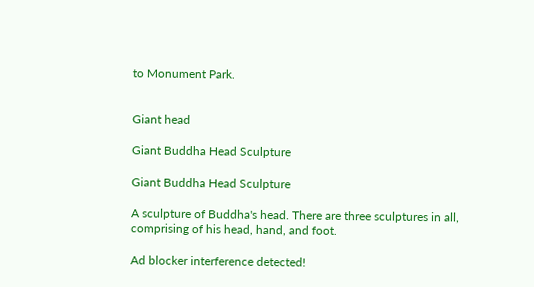to Monument Park.


Giant head

Giant Buddha Head Sculpture

Giant Buddha Head Sculpture

A sculpture of Buddha's head. There are three sculptures in all, comprising of his head, hand, and foot.

Ad blocker interference detected!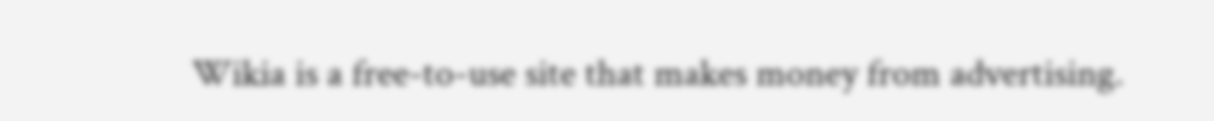Wikia is a free-to-use site that makes money from advertising.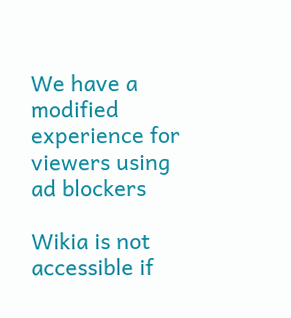We have a modified experience for viewers using ad blockers

Wikia is not accessible if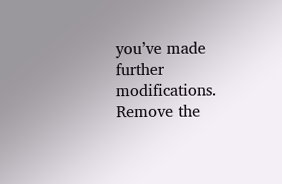you’ve made further modifications. Remove the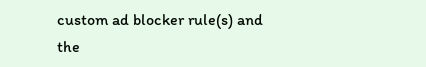custom ad blocker rule(s) and the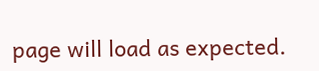page will load as expected.